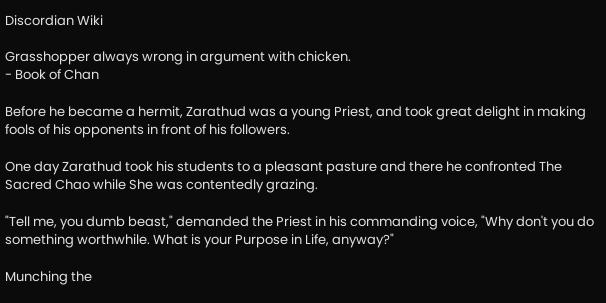Discordian Wiki

Grasshopper always wrong in argument with chicken.
- Book of Chan

Before he became a hermit, Zarathud was a young Priest, and took great delight in making fools of his opponents in front of his followers.

One day Zarathud took his students to a pleasant pasture and there he confronted The Sacred Chao while She was contentedly grazing.

"Tell me, you dumb beast," demanded the Priest in his commanding voice, "Why don't you do something worthwhile. What is your Purpose in Life, anyway?"

Munching the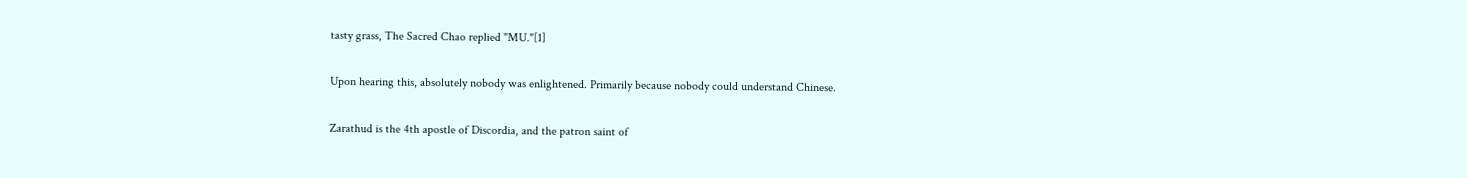tasty grass, The Sacred Chao replied "MU."[1]

Upon hearing this, absolutely nobody was enlightened. Primarily because nobody could understand Chinese.

Zarathud is the 4th apostle of Discordia, and the patron saint of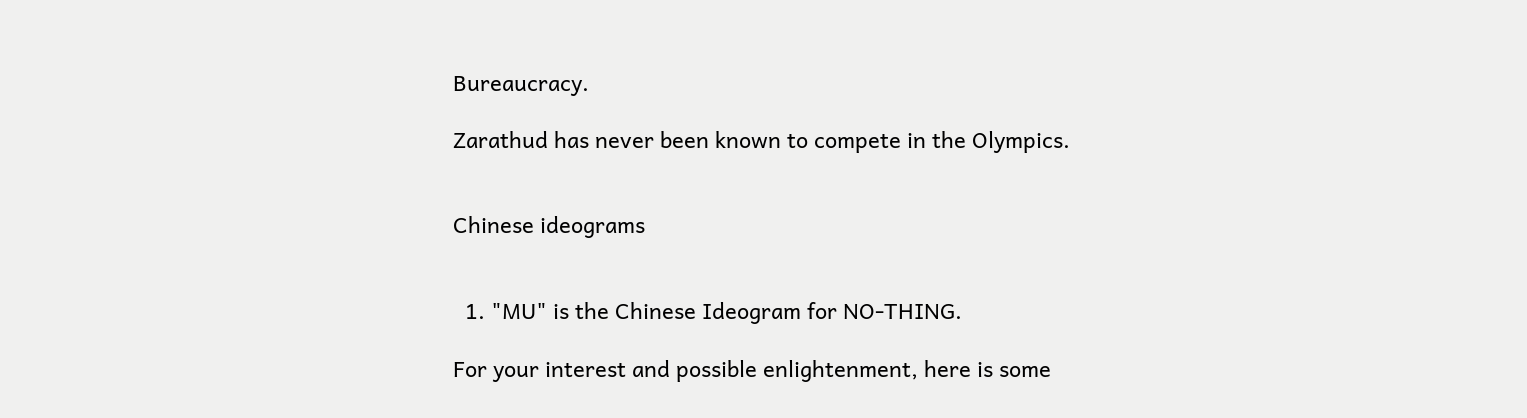Bureaucracy.

Zarathud has never been known to compete in the Olympics.


Chinese ideograms


  1. "MU" is the Chinese Ideogram for NO-THING.

For your interest and possible enlightenment, here is some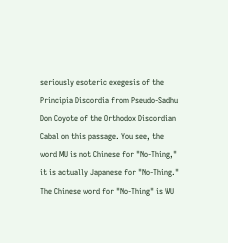seriously esoteric exegesis of the Principia Discordia from Pseudo-Sadhu Don Coyote of the Orthodox Discordian Cabal on this passage. You see, the word MU is not Chinese for "No-Thing," it is actually Japanese for "No-Thing." The Chinese word for "No-Thing" is WU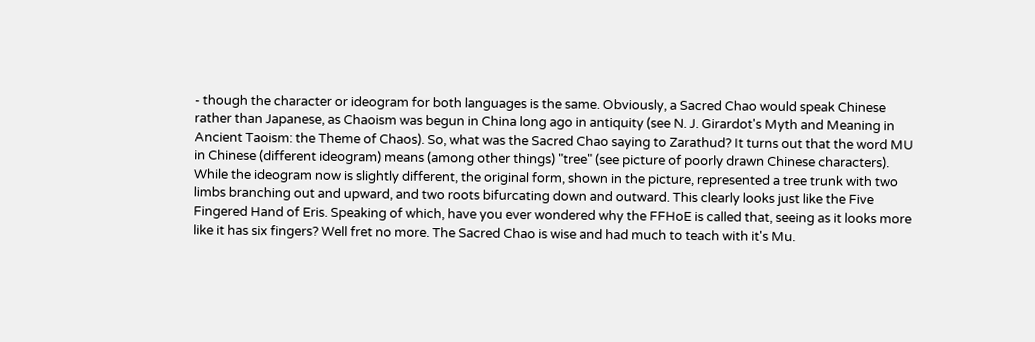- though the character or ideogram for both languages is the same. Obviously, a Sacred Chao would speak Chinese rather than Japanese, as Chaoism was begun in China long ago in antiquity (see N. J. Girardot's Myth and Meaning in Ancient Taoism: the Theme of Chaos). So, what was the Sacred Chao saying to Zarathud? It turns out that the word MU in Chinese (different ideogram) means (among other things) "tree" (see picture of poorly drawn Chinese characters). While the ideogram now is slightly different, the original form, shown in the picture, represented a tree trunk with two limbs branching out and upward, and two roots bifurcating down and outward. This clearly looks just like the Five Fingered Hand of Eris. Speaking of which, have you ever wondered why the FFHoE is called that, seeing as it looks more like it has six fingers? Well fret no more. The Sacred Chao is wise and had much to teach with it's Mu.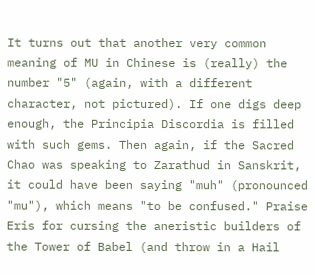It turns out that another very common meaning of MU in Chinese is (really) the number "5" (again, with a different character, not pictured). If one digs deep enough, the Principia Discordia is filled with such gems. Then again, if the Sacred Chao was speaking to Zarathud in Sanskrit, it could have been saying "muh" (pronounced "mu"), which means "to be confused." Praise Eris for cursing the aneristic builders of the Tower of Babel (and throw in a Hail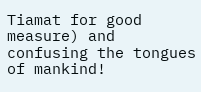Tiamat for good measure) and confusing the tongues of mankind!